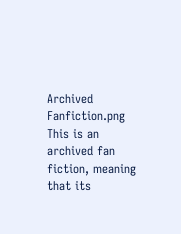Archived Fanfiction.png This is an archived fan fiction, meaning that its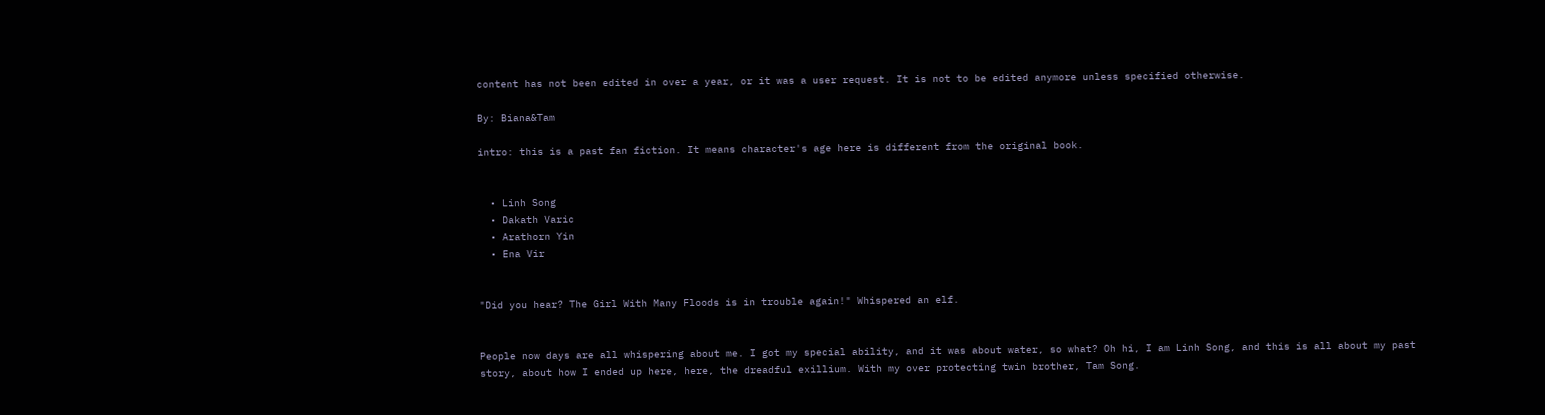content has not been edited in over a year, or it was a user request. It is not to be edited anymore unless specified otherwise.

By: Biana&Tam

intro: this is a past fan fiction. It means character's age here is different from the original book.


  • Linh Song
  • Dakath Varic
  • Arathorn Yin
  • Ena Vir


"Did you hear? The Girl With Many Floods is in trouble again!" Whispered an elf.


People now days are all whispering about me. I got my special ability, and it was about water, so what? Oh hi, I am Linh Song, and this is all about my past story, about how I ended up here, here, the dreadful exillium. With my over protecting twin brother, Tam Song.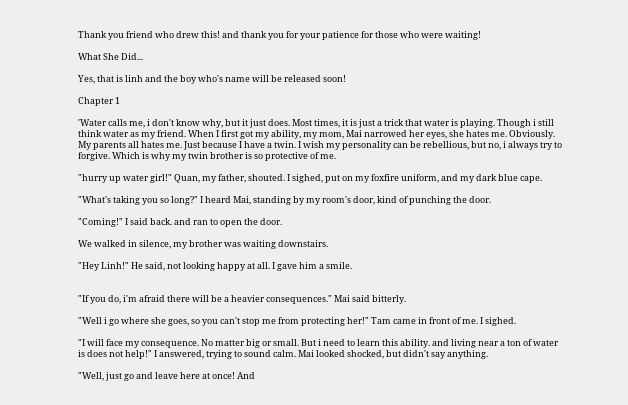Thank you friend who drew this! and thank you for your patience for those who were waiting!

What She Did...

Yes, that is linh and the boy who's name will be released soon!

Chapter 1

'Water calls me, i don't know why, but it just does. Most times, it is just a trick that water is playing. Though i still think water as my friend. When I first got my ability, my mom, Mai narrowed her eyes, she hates me. Obviously. My parents all hates me. Just because I have a twin. I wish my personality can be rebellious, but no, i always try to forgive. Which is why my twin brother is so protective of me.

"hurry up water girl!" Quan, my father, shouted. I sighed, put on my foxfire uniform, and my dark blue cape.

"What's taking you so long?" I heard Mai, standing by my room's door, kind of punching the door.

"Coming!" I said back. and ran to open the door.

We walked in silence, my brother was waiting downstairs.

"Hey Linh!" He said, not looking happy at all. I gave him a smile.


"If you do, i'm afraid there will be a heavier consequences." Mai said bitterly.

"Well i go where she goes, so you can't stop me from protecting her!" Tam came in front of me. I sighed.

"I will face my consequence. No matter big or small. But i need to learn this ability. and living near a ton of water is does not help!" I answered, trying to sound calm. Mai looked shocked, but didn't say anything.

"Well, just go and leave here at once! And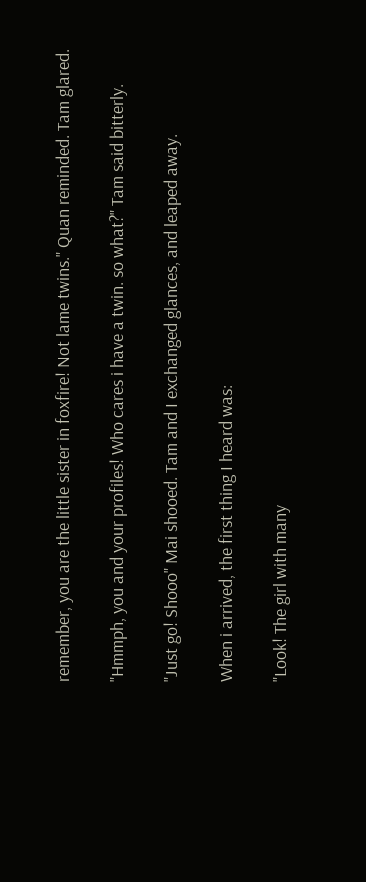remember, you are the little sister in foxfire! Not lame twins." Quan reminded. Tam glared.

"Hmmph, you and your profiles! Who cares i have a twin. so what?" Tam said bitterly.

"Just go! Shooo" Mai shooed. Tam and I exchanged glances, and leaped away.

When i arrived, the first thing I heard was:

"Look! The girl with many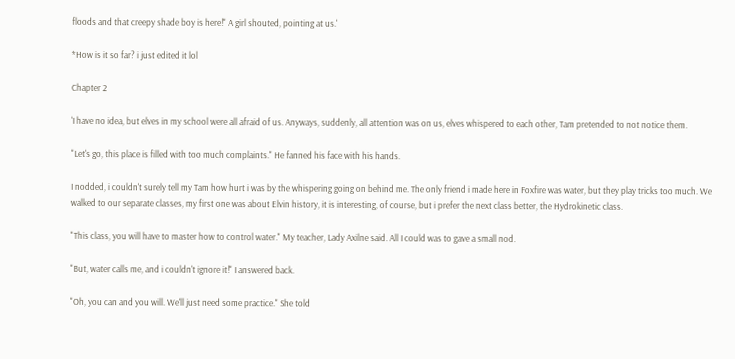floods and that creepy shade boy is here!" A girl shouted, pointing at us.'

*How is it so far? i just edited it lol

Chapter 2

'I have no idea, but elves in my school were all afraid of us. Anyways, suddenly, all attention was on us, elves whispered to each other, Tam pretended to not notice them.

"Let's go, this place is filled with too much complaints." He fanned his face with his hands.

I nodded, i couldn't surely tell my Tam how hurt i was by the whispering going on behind me. The only friend i made here in Foxfire was water, but they play tricks too much. We walked to our separate classes, my first one was about Elvin history, it is interesting, of course, but i prefer the next class better, the Hydrokinetic class.

"This class, you will have to master how to control water." My teacher, Lady Axilne said. All I could was to gave a small nod.

"But, water calls me, and i couldn't ignore it!" I answered back.

"Oh, you can and you will. We'll just need some practice." She told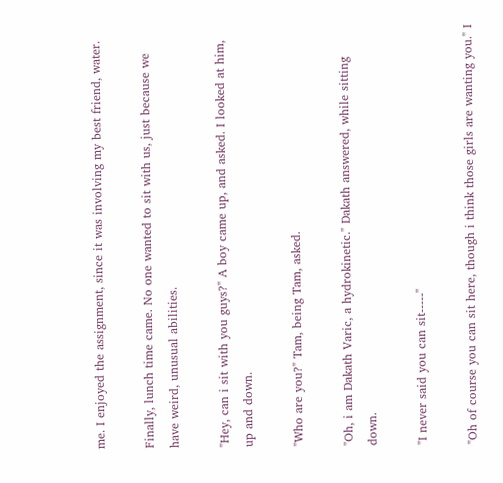me. I enjoyed the assignment, since it was involving my best friend, water.

Finally, lunch time came. No one wanted to sit with us, just because we have weird, unusual abilities.

"Hey, can i sit with you guys?" A boy came up, and asked. I looked at him, up and down.

"Who are you?" Tam, being Tam, asked.

"Oh, i am Dakath Varic, a hydrokinetic." Dakath answered, while sitting down.

"I never said you can sit-----"

"Oh of course you can sit here, though i think those girls are wanting you." I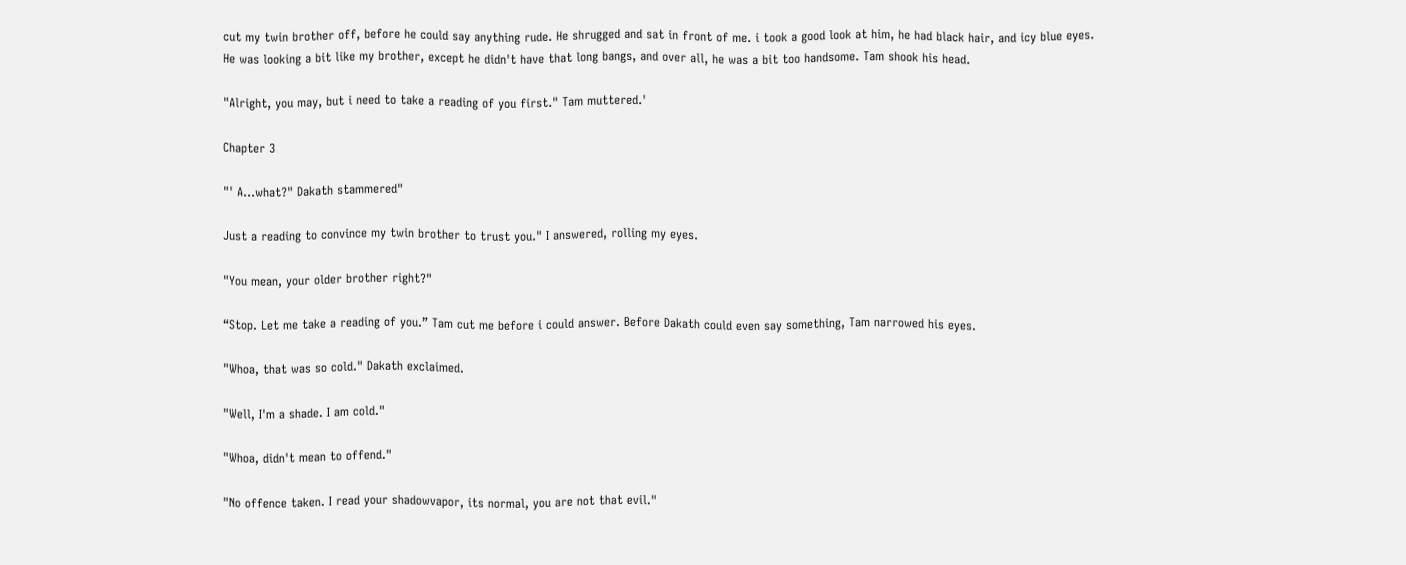cut my twin brother off, before he could say anything rude. He shrugged and sat in front of me. i took a good look at him, he had black hair, and icy blue eyes. He was looking a bit like my brother, except he didn't have that long bangs, and over all, he was a bit too handsome. Tam shook his head.

"Alright, you may, but i need to take a reading of you first." Tam muttered.'

Chapter 3

"' A...what?" Dakath stammered"

Just a reading to convince my twin brother to trust you." I answered, rolling my eyes.

"You mean, your older brother right?"

“Stop. Let me take a reading of you.” Tam cut me before i could answer. Before Dakath could even say something, Tam narrowed his eyes.

"Whoa, that was so cold." Dakath exclaimed.

"Well, I'm a shade. I am cold."

"Whoa, didn't mean to offend."

"No offence taken. I read your shadowvapor, its normal, you are not that evil."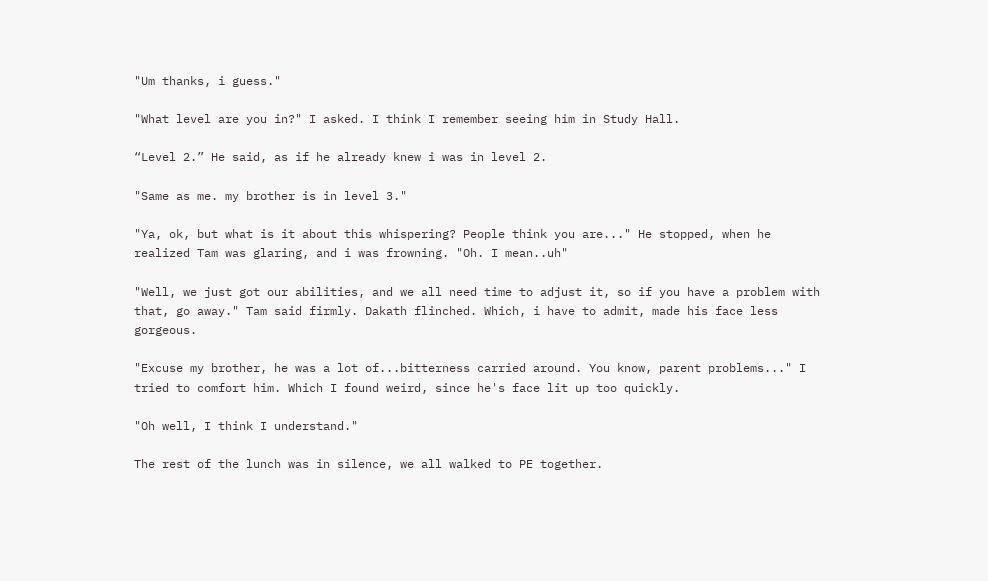"Um thanks, i guess."

"What level are you in?" I asked. I think I remember seeing him in Study Hall.

“Level 2.” He said, as if he already knew i was in level 2.

"Same as me. my brother is in level 3."

"Ya, ok, but what is it about this whispering? People think you are..." He stopped, when he realized Tam was glaring, and i was frowning. "Oh. I mean..uh"

"Well, we just got our abilities, and we all need time to adjust it, so if you have a problem with that, go away." Tam said firmly. Dakath flinched. Which, i have to admit, made his face less gorgeous.

"Excuse my brother, he was a lot of...bitterness carried around. You know, parent problems..." I tried to comfort him. Which I found weird, since he's face lit up too quickly.

"Oh well, I think I understand."

The rest of the lunch was in silence, we all walked to PE together.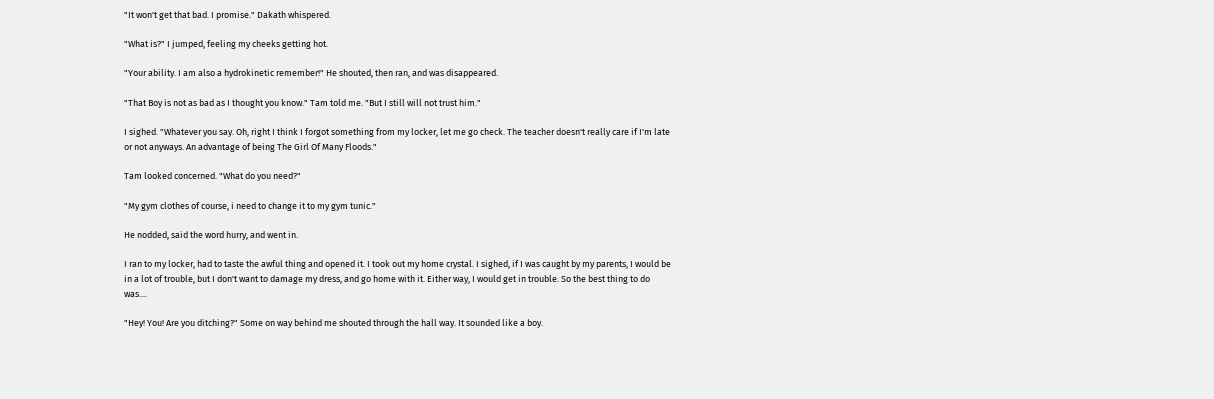"It won't get that bad. I promise." Dakath whispered.

"What is?" I jumped, feeling my cheeks getting hot.

"Your ability. I am also a hydrokinetic remember!" He shouted, then ran, and was disappeared.

"That Boy is not as bad as I thought you know." Tam told me. "But I still will not trust him."

I sighed. "Whatever you say. Oh, right I think I forgot something from my locker, let me go check. The teacher doesn't really care if I'm late or not anyways. An advantage of being The Girl Of Many Floods."

Tam looked concerned. "What do you need?"

"My gym clothes of course, i need to change it to my gym tunic."

He nodded, said the word hurry, and went in.

I ran to my locker, had to taste the awful thing and opened it. I took out my home crystal. I sighed, if I was caught by my parents, I would be in a lot of trouble, but I don't want to damage my dress, and go home with it. Either way, I would get in trouble. So the best thing to do was....

"Hey! You! Are you ditching?" Some on way behind me shouted through the hall way. It sounded like a boy.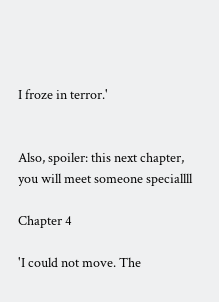I froze in terror.'


Also, spoiler: this next chapter, you will meet someone speciallll

Chapter 4

'I could not move. The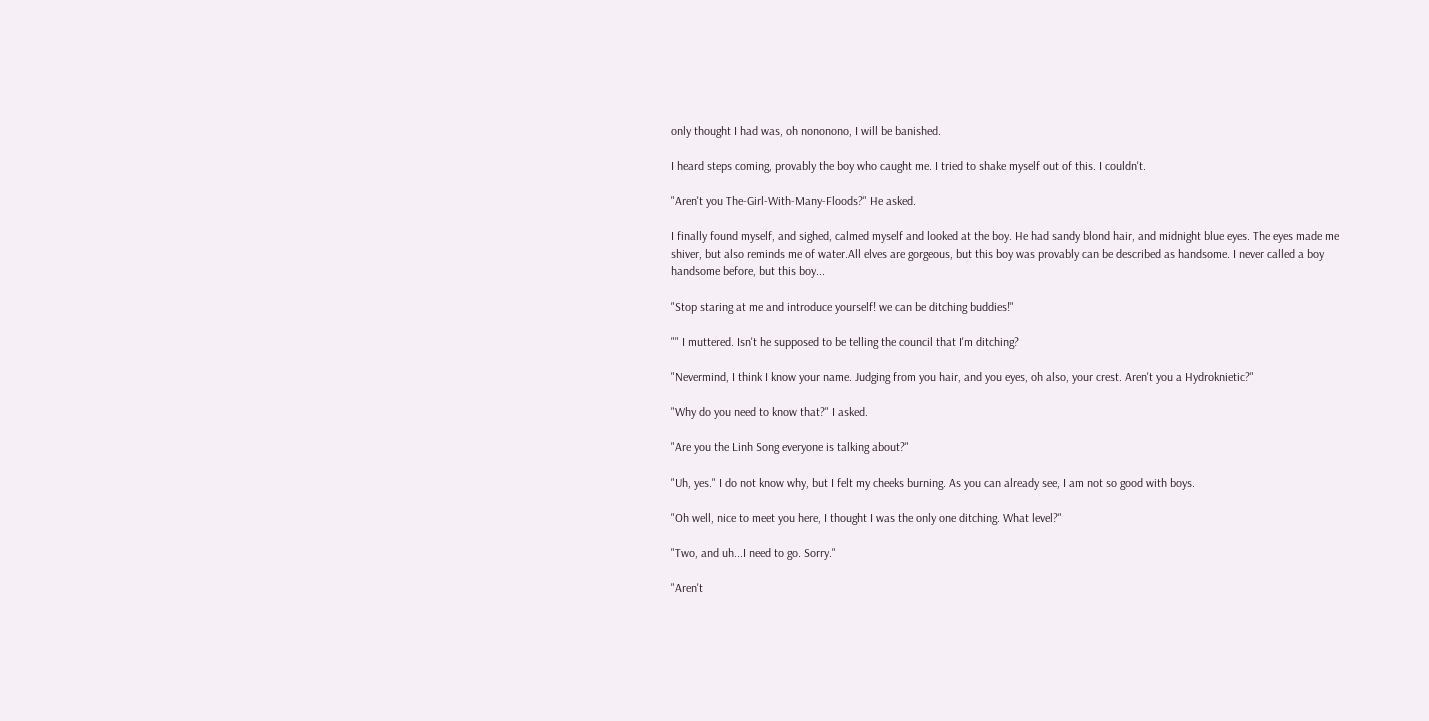only thought I had was, oh nononono, I will be banished.

I heard steps coming, provably the boy who caught me. I tried to shake myself out of this. I couldn't.

"Aren't you The-Girl-With-Many-Floods?" He asked.

I finally found myself, and sighed, calmed myself and looked at the boy. He had sandy blond hair, and midnight blue eyes. The eyes made me shiver, but also reminds me of water.All elves are gorgeous, but this boy was provably can be described as handsome. I never called a boy handsome before, but this boy...

"Stop staring at me and introduce yourself! we can be ditching buddies!"

"" I muttered. Isn't he supposed to be telling the council that I'm ditching?

"Nevermind, I think I know your name. Judging from you hair, and you eyes, oh also, your crest. Aren't you a Hydroknietic?"

"Why do you need to know that?" I asked.

"Are you the Linh Song everyone is talking about?"

"Uh, yes." I do not know why, but I felt my cheeks burning. As you can already see, I am not so good with boys.

"Oh well, nice to meet you here, I thought I was the only one ditching. What level?"

"Two, and uh...I need to go. Sorry."

"Aren't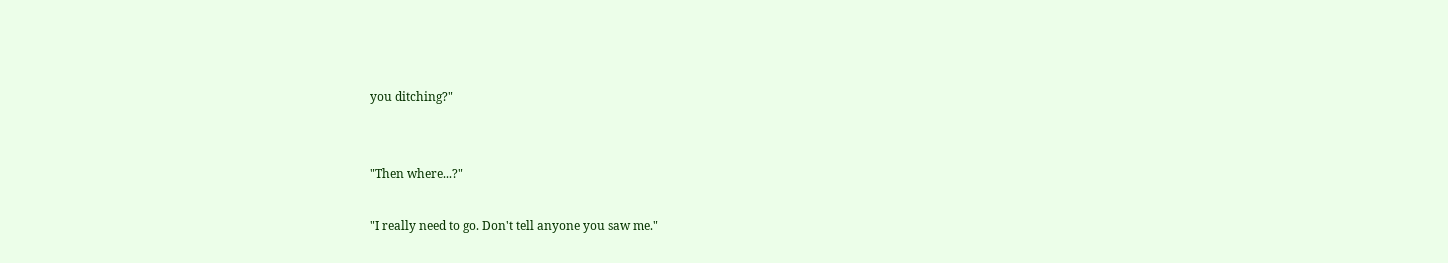you ditching?"


"Then where...?"

"I really need to go. Don't tell anyone you saw me."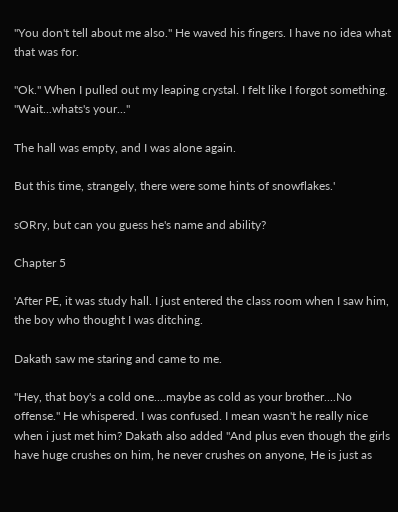"You don't tell about me also." He waved his fingers. I have no idea what that was for.

"Ok." When I pulled out my leaping crystal. I felt like I forgot something. "Wait...whats's your..."

The hall was empty, and I was alone again.

But this time, strangely, there were some hints of snowflakes.'

sORry, but can you guess he's name and ability?

Chapter 5

'After PE, it was study hall. I just entered the class room when I saw him, the boy who thought I was ditching.

Dakath saw me staring and came to me.

"Hey, that boy's a cold one....maybe as cold as your brother....No offense." He whispered. I was confused. I mean wasn't he really nice when i just met him? Dakath also added "And plus even though the girls have huge crushes on him, he never crushes on anyone, He is just as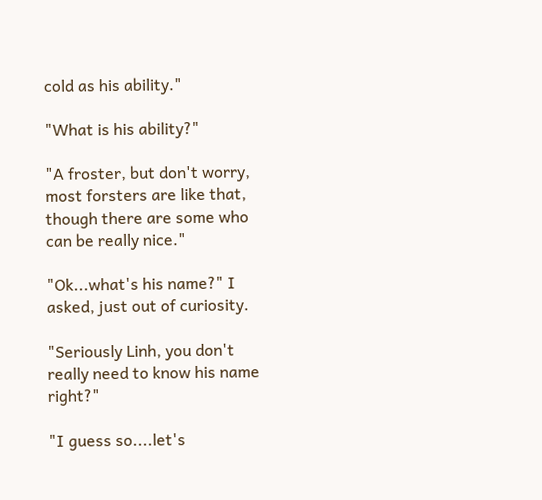cold as his ability."

"What is his ability?"

"A froster, but don't worry, most forsters are like that, though there are some who can be really nice."

"Ok...what's his name?" I asked, just out of curiosity.

"Seriously Linh, you don't really need to know his name right?"

"I guess so....let's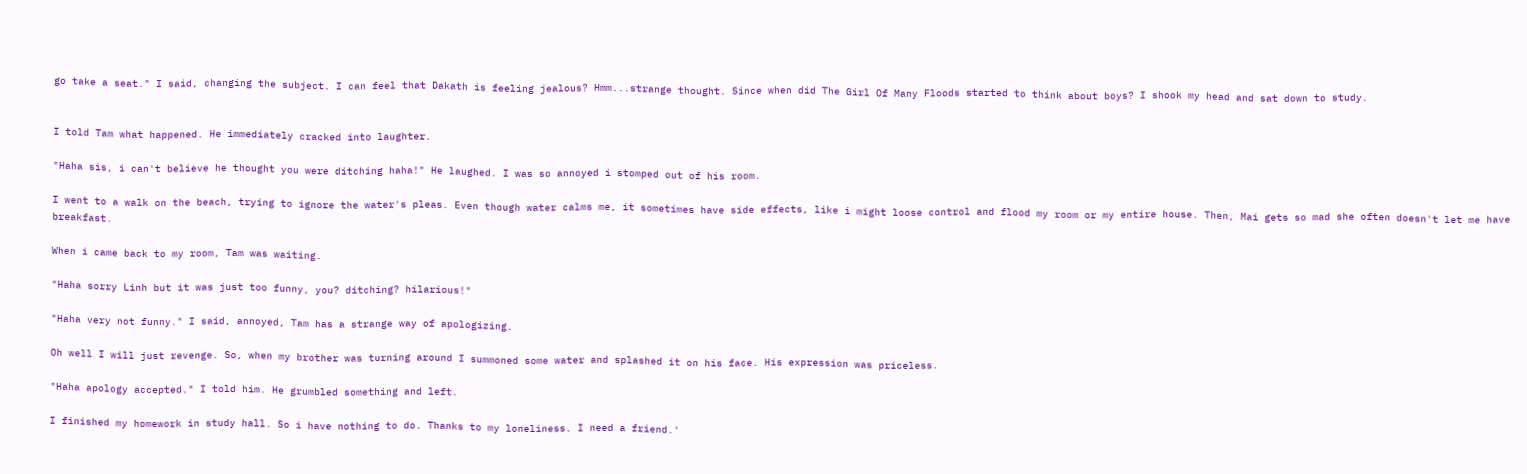go take a seat." I said, changing the subject. I can feel that Dakath is feeling jealous? Hmm...strange thought. Since when did The Girl Of Many Floods started to think about boys? I shook my head and sat down to study.


I told Tam what happened. He immediately cracked into laughter.

"Haha sis, i can't believe he thought you were ditching haha!" He laughed. I was so annoyed i stomped out of his room.

I went to a walk on the beach, trying to ignore the water's pleas. Even though water calms me, it sometimes have side effects, like i might loose control and flood my room or my entire house. Then, Mai gets so mad she often doesn't let me have breakfast.

When i came back to my room, Tam was waiting.

"Haha sorry Linh but it was just too funny, you? ditching? hilarious!"

"Haha very not funny." I said, annoyed, Tam has a strange way of apologizing.

Oh well I will just revenge. So, when my brother was turning around I summoned some water and splashed it on his face. His expression was priceless.

"Haha apology accepted." I told him. He grumbled something and left.

I finished my homework in study hall. So i have nothing to do. Thanks to my loneliness. I need a friend.'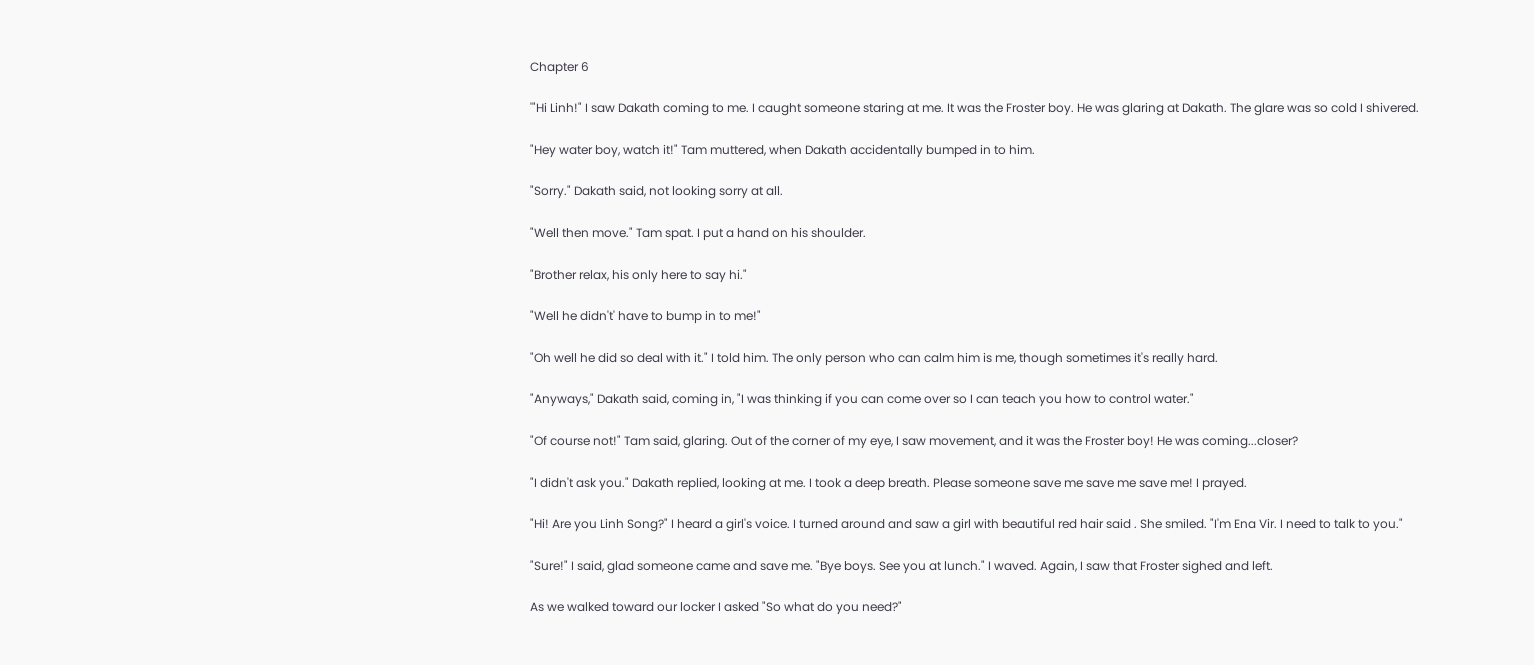Chapter 6

'"Hi Linh!" I saw Dakath coming to me. I caught someone staring at me. It was the Froster boy. He was glaring at Dakath. The glare was so cold I shivered.

"Hey water boy, watch it!" Tam muttered, when Dakath accidentally bumped in to him.

"Sorry." Dakath said, not looking sorry at all.

"Well then move." Tam spat. I put a hand on his shoulder.

"Brother relax, his only here to say hi."

"Well he didn't' have to bump in to me!"

"Oh well he did so deal with it." I told him. The only person who can calm him is me, though sometimes it's really hard.

"Anyways," Dakath said, coming in, "I was thinking if you can come over so I can teach you how to control water."

"Of course not!" Tam said, glaring. Out of the corner of my eye, I saw movement, and it was the Froster boy! He was coming...closer?

"I didn't ask you." Dakath replied, looking at me. I took a deep breath. Please someone save me save me save me! I prayed.

"Hi! Are you Linh Song?" I heard a girl's voice. I turned around and saw a girl with beautiful red hair said . She smiled. "I'm Ena Vir. I need to talk to you."

"Sure!" I said, glad someone came and save me. "Bye boys. See you at lunch." I waved. Again, I saw that Froster sighed and left.

As we walked toward our locker I asked "So what do you need?"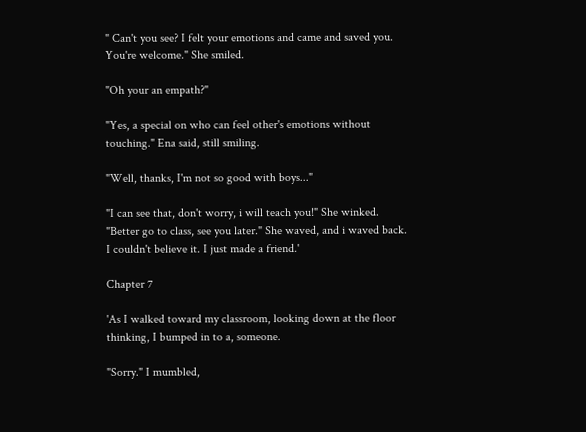" Can't you see? I felt your emotions and came and saved you. You're welcome." She smiled.

"Oh your an empath?"

"Yes, a special on who can feel other's emotions without touching." Ena said, still smiling.

"Well, thanks, I'm not so good with boys..."

"I can see that, don't worry, i will teach you!" She winked. "Better go to class, see you later." She waved, and i waved back. I couldn't believe it. I just made a friend.'

Chapter 7

'As I walked toward my classroom, looking down at the floor thinking, I bumped in to a, someone.

"Sorry." I mumbled,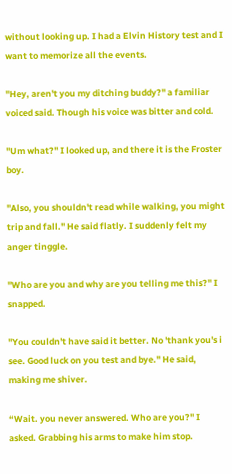without looking up. I had a Elvin History test and I want to memorize all the events.

"Hey, aren't you my ditching buddy?" a familiar voiced said. Though his voice was bitter and cold.

"Um what?" I looked up, and there it is the Froster boy.

"Also, you shouldn't read while walking, you might trip and fall." He said flatly. I suddenly felt my anger tinggle.

"Who are you and why are you telling me this?" I snapped.

"You couldn't have said it better. No 'thank you's i see. Good luck on you test and bye." He said, making me shiver.

“Wait. you never answered. Who are you?" I asked. Grabbing his arms to make him stop.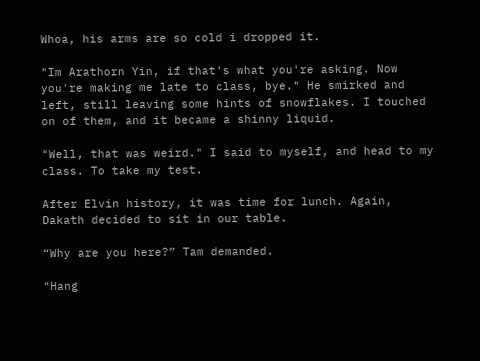Whoa, his arms are so cold i dropped it.

"Im Arathorn Yin, if that's what you're asking. Now you're making me late to class, bye." He smirked and left, still leaving some hints of snowflakes. I touched on of them, and it became a shinny liquid.

"Well, that was weird." I said to myself, and head to my class. To take my test.

After Elvin history, it was time for lunch. Again, Dakath decided to sit in our table.

“Why are you here?” Tam demanded.

"Hang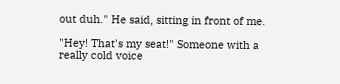out duh." He said, sitting in front of me.

"Hey! That's my seat!" Someone with a really cold voice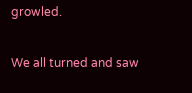growled.

We all turned and saw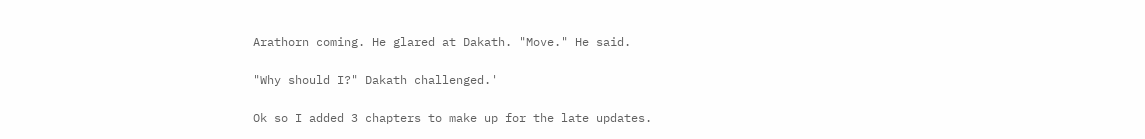Arathorn coming. He glared at Dakath. "Move." He said.

"Why should I?" Dakath challenged.'

Ok so I added 3 chapters to make up for the late updates.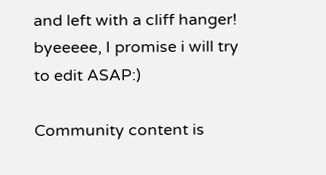and left with a cliff hanger! byeeeee, I promise i will try to edit ASAP:)

Community content is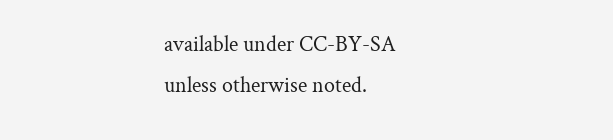available under CC-BY-SA unless otherwise noted.